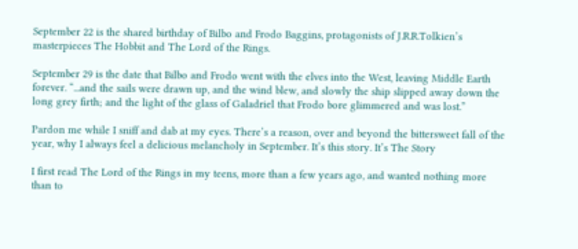September 22 is the shared birthday of Bilbo and Frodo Baggins, protagonists of J.R.R.Tolkien’s masterpieces The Hobbit and The Lord of the Rings.

September 29 is the date that Bilbo and Frodo went with the elves into the West, leaving Middle Earth forever. “...and the sails were drawn up, and the wind blew, and slowly the ship slipped away down the long grey firth; and the light of the glass of Galadriel that Frodo bore glimmered and was lost.”

Pardon me while I sniff and dab at my eyes. There’s a reason, over and beyond the bittersweet fall of the year, why I always feel a delicious melancholy in September. It’s this story. It’s The Story

I first read The Lord of the Rings in my teens, more than a few years ago, and wanted nothing more than to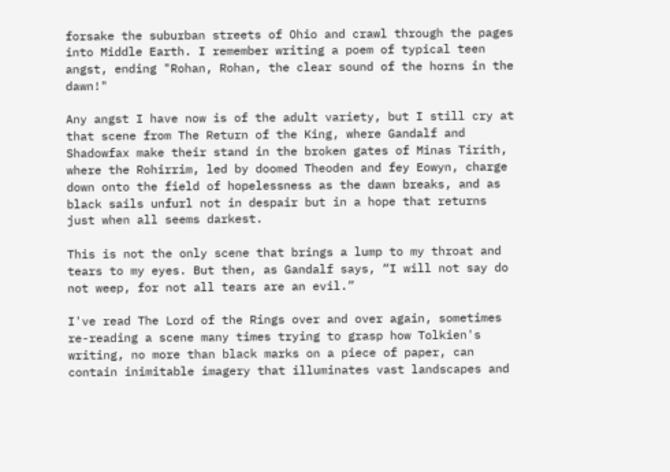forsake the suburban streets of Ohio and crawl through the pages into Middle Earth. I remember writing a poem of typical teen angst, ending "Rohan, Rohan, the clear sound of the horns in the dawn!"

Any angst I have now is of the adult variety, but I still cry at that scene from The Return of the King, where Gandalf and Shadowfax make their stand in the broken gates of Minas Tirith, where the Rohirrim, led by doomed Theoden and fey Eowyn, charge down onto the field of hopelessness as the dawn breaks, and as black sails unfurl not in despair but in a hope that returns just when all seems darkest.

This is not the only scene that brings a lump to my throat and tears to my eyes. But then, as Gandalf says, “I will not say do not weep, for not all tears are an evil.”

I've read The Lord of the Rings over and over again, sometimes re-reading a scene many times trying to grasp how Tolkien's writing, no more than black marks on a piece of paper, can contain inimitable imagery that illuminates vast landscapes and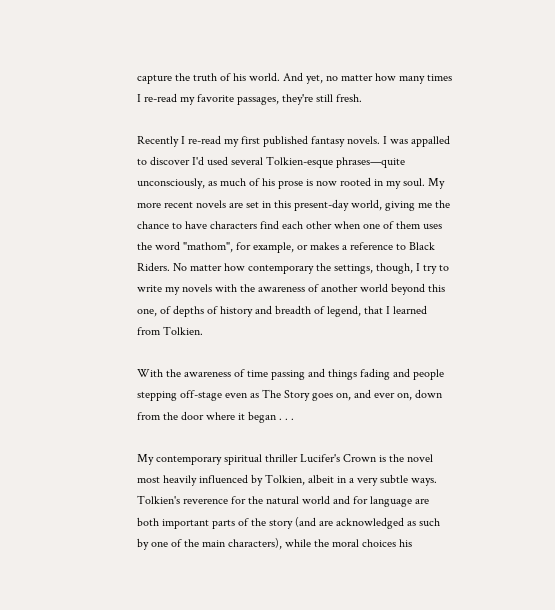capture the truth of his world. And yet, no matter how many times I re-read my favorite passages, they're still fresh.

Recently I re-read my first published fantasy novels. I was appalled to discover I'd used several Tolkien-esque phrases—quite unconsciously, as much of his prose is now rooted in my soul. My more recent novels are set in this present-day world, giving me the chance to have characters find each other when one of them uses the word "mathom", for example, or makes a reference to Black Riders. No matter how contemporary the settings, though, I try to write my novels with the awareness of another world beyond this one, of depths of history and breadth of legend, that I learned from Tolkien.

With the awareness of time passing and things fading and people stepping off-stage even as The Story goes on, and ever on, down from the door where it began . . .

My contemporary spiritual thriller Lucifer's Crown is the novel most heavily influenced by Tolkien, albeit in a very subtle ways. Tolkien's reverence for the natural world and for language are both important parts of the story (and are acknowledged as such by one of the main characters), while the moral choices his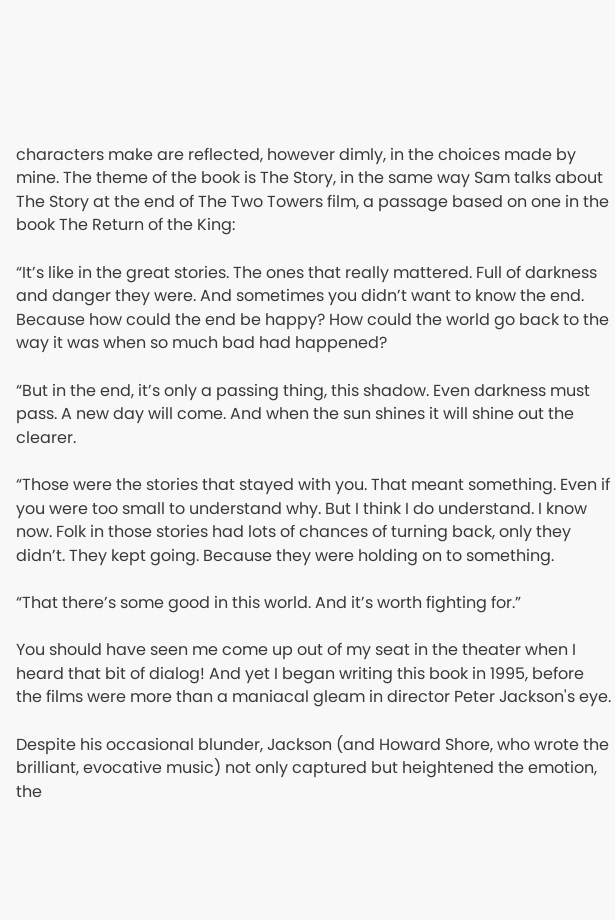characters make are reflected, however dimly, in the choices made by mine. The theme of the book is The Story, in the same way Sam talks about The Story at the end of The Two Towers film, a passage based on one in the book The Return of the King:

“It’s like in the great stories. The ones that really mattered. Full of darkness and danger they were. And sometimes you didn’t want to know the end. Because how could the end be happy? How could the world go back to the way it was when so much bad had happened?

“But in the end, it’s only a passing thing, this shadow. Even darkness must pass. A new day will come. And when the sun shines it will shine out the clearer.

“Those were the stories that stayed with you. That meant something. Even if you were too small to understand why. But I think I do understand. I know now. Folk in those stories had lots of chances of turning back, only they didn’t. They kept going. Because they were holding on to something.

“That there’s some good in this world. And it’s worth fighting for.”

You should have seen me come up out of my seat in the theater when I heard that bit of dialog! And yet I began writing this book in 1995, before the films were more than a maniacal gleam in director Peter Jackson's eye.

Despite his occasional blunder, Jackson (and Howard Shore, who wrote the brilliant, evocative music) not only captured but heightened the emotion, the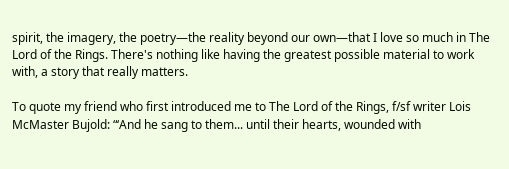spirit, the imagery, the poetry—the reality beyond our own—that I love so much in The Lord of the Rings. There's nothing like having the greatest possible material to work with, a story that really matters.

To quote my friend who first introduced me to The Lord of the Rings, f/sf writer Lois McMaster Bujold: “‘And he sang to them... until their hearts, wounded with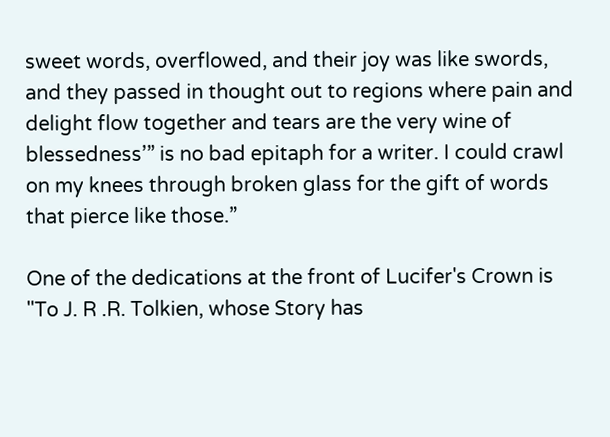sweet words, overflowed, and their joy was like swords, and they passed in thought out to regions where pain and delight flow together and tears are the very wine of blessedness’” is no bad epitaph for a writer. I could crawl on my knees through broken glass for the gift of words that pierce like those.”

One of the dedications at the front of Lucifer's Crown is "To J. R .R. Tolkien, whose Story has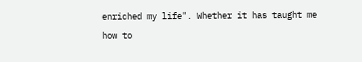enriched my life". Whether it has taught me how to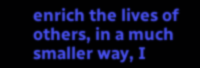enrich the lives of others, in a much smaller way, I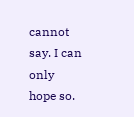cannot say. I can only hope so.